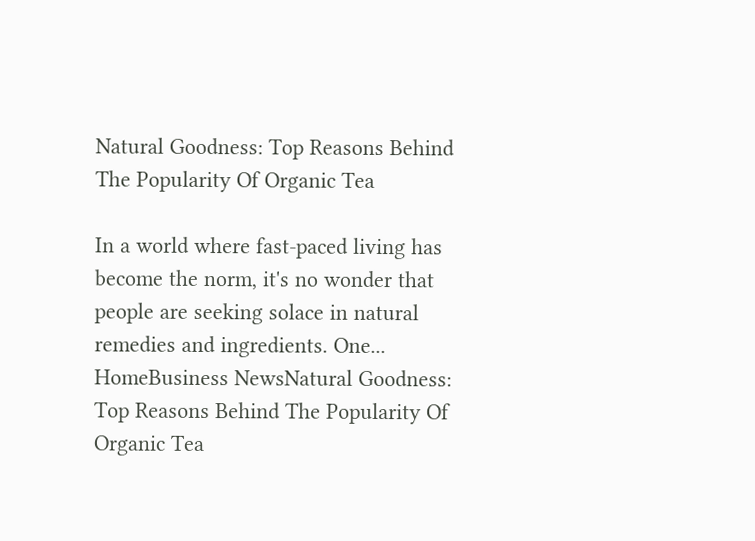Natural Goodness: Top Reasons Behind The Popularity Of Organic Tea

In a world where fast-paced living has become the norm, it's no wonder that people are seeking solace in natural remedies and ingredients. One...
HomeBusiness NewsNatural Goodness: Top Reasons Behind The Popularity Of Organic Tea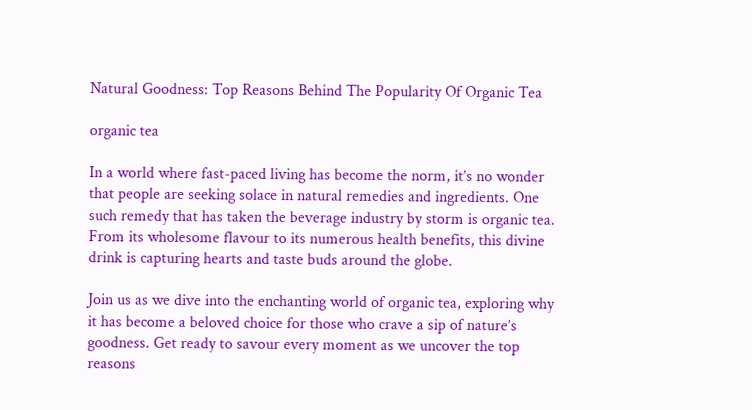Natural Goodness: Top Reasons Behind The Popularity Of Organic Tea

organic tea

In a world where fast-paced living has become the norm, it’s no wonder that people are seeking solace in natural remedies and ingredients. One such remedy that has taken the beverage industry by storm is organic tea. From its wholesome flavour to its numerous health benefits, this divine drink is capturing hearts and taste buds around the globe.

Join us as we dive into the enchanting world of organic tea, exploring why it has become a beloved choice for those who crave a sip of nature’s goodness. Get ready to savour every moment as we uncover the top reasons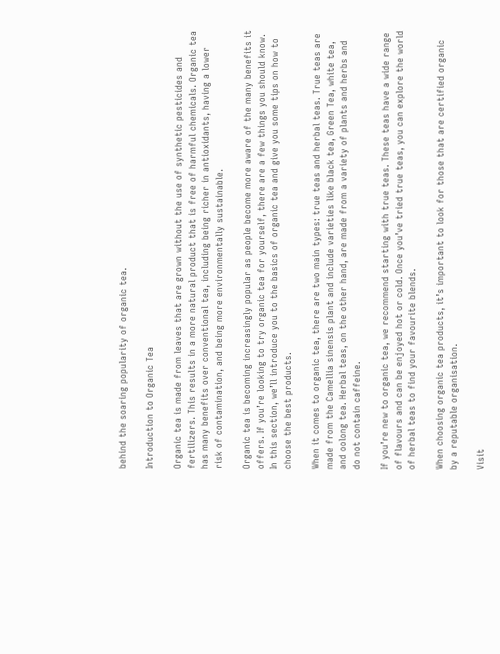behind the soaring popularity of organic tea.

Introduction to Organic Tea

Organic tea is made from leaves that are grown without the use of synthetic pesticides and fertilizers. This results in a more natural product that is free of harmful chemicals. Organic tea has many benefits over conventional tea, including being richer in antioxidants, having a lower risk of contamination, and being more environmentally sustainable.

Organic tea is becoming increasingly popular as people become more aware of the many benefits it offers. If you’re looking to try organic tea for yourself, there are a few things you should know. In this section, we’ll introduce you to the basics of organic tea and give you some tips on how to choose the best products.

When it comes to organic tea, there are two main types: true teas and herbal teas. True teas are made from the Camellia sinensis plant and include varieties like black tea, Green Tea, white tea, and oolong tea. Herbal teas, on the other hand, are made from a variety of plants and herbs and do not contain caffeine.

If you’re new to organic tea, we recommend starting with true teas. These teas have a wide range of flavours and can be enjoyed hot or cold. Once you’ve tried true teas, you can explore the world of herbal teas to find your favourite blends.

When choosing organic tea products, it’s important to look for those that are certified organic by a reputable organisation.

Visit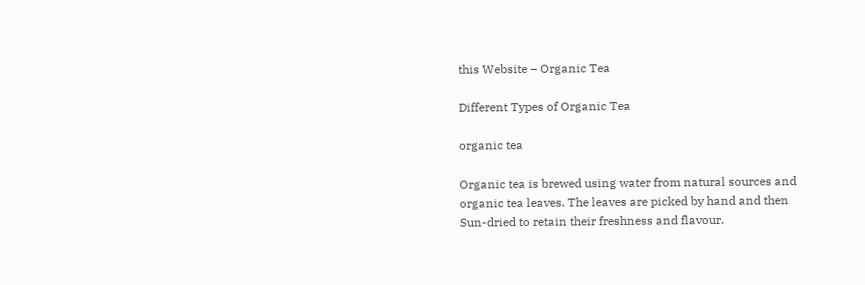this Website – Organic Tea

Different Types of Organic Tea

organic tea

Organic tea is brewed using water from natural sources and organic tea leaves. The leaves are picked by hand and then Sun-dried to retain their freshness and flavour.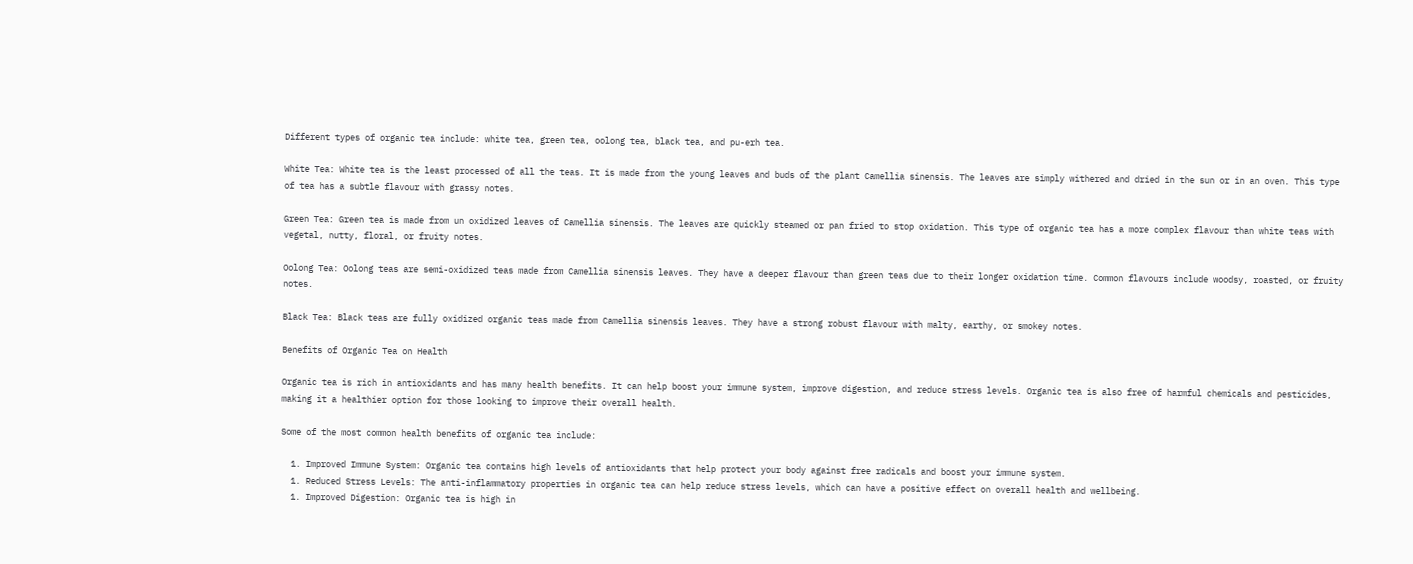Different types of organic tea include: white tea, green tea, oolong tea, black tea, and pu-erh tea.

White Tea: White tea is the least processed of all the teas. It is made from the young leaves and buds of the plant Camellia sinensis. The leaves are simply withered and dried in the sun or in an oven. This type of tea has a subtle flavour with grassy notes.

Green Tea: Green tea is made from un oxidized leaves of Camellia sinensis. The leaves are quickly steamed or pan fried to stop oxidation. This type of organic tea has a more complex flavour than white teas with vegetal, nutty, floral, or fruity notes.

Oolong Tea: Oolong teas are semi-oxidized teas made from Camellia sinensis leaves. They have a deeper flavour than green teas due to their longer oxidation time. Common flavours include woodsy, roasted, or fruity notes.

Black Tea: Black teas are fully oxidized organic teas made from Camellia sinensis leaves. They have a strong robust flavour with malty, earthy, or smokey notes.

Benefits of Organic Tea on Health

Organic tea is rich in antioxidants and has many health benefits. It can help boost your immune system, improve digestion, and reduce stress levels. Organic tea is also free of harmful chemicals and pesticides, making it a healthier option for those looking to improve their overall health.

Some of the most common health benefits of organic tea include:

  1. Improved Immune System: Organic tea contains high levels of antioxidants that help protect your body against free radicals and boost your immune system.
  1. Reduced Stress Levels: The anti-inflammatory properties in organic tea can help reduce stress levels, which can have a positive effect on overall health and wellbeing.
  1. Improved Digestion: Organic tea is high in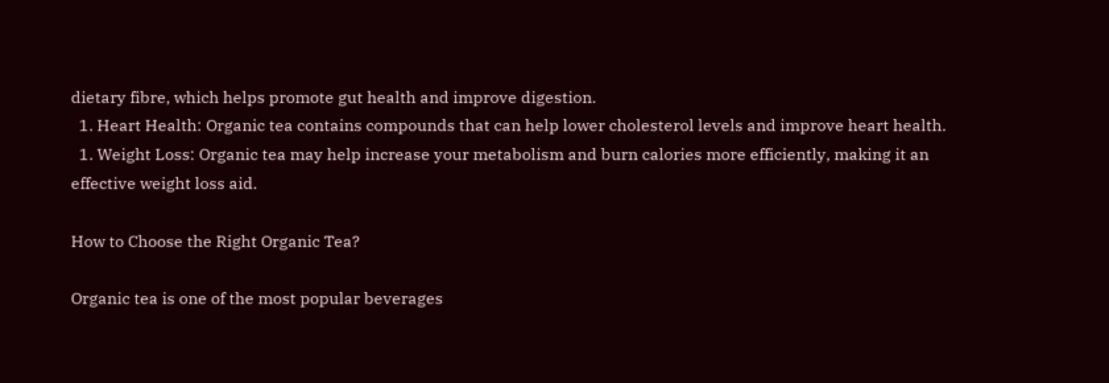dietary fibre, which helps promote gut health and improve digestion.
  1. Heart Health: Organic tea contains compounds that can help lower cholesterol levels and improve heart health.
  1. Weight Loss: Organic tea may help increase your metabolism and burn calories more efficiently, making it an effective weight loss aid.

How to Choose the Right Organic Tea?

Organic tea is one of the most popular beverages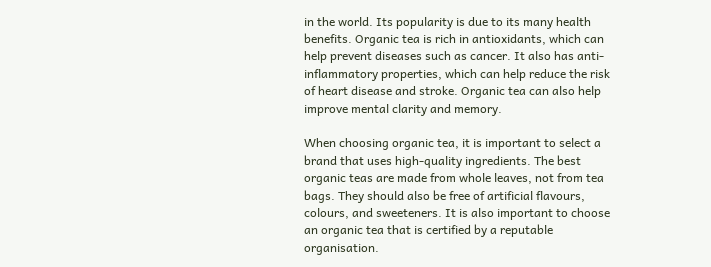in the world. Its popularity is due to its many health benefits. Organic tea is rich in antioxidants, which can help prevent diseases such as cancer. It also has anti-inflammatory properties, which can help reduce the risk of heart disease and stroke. Organic tea can also help improve mental clarity and memory.

When choosing organic tea, it is important to select a brand that uses high-quality ingredients. The best organic teas are made from whole leaves, not from tea bags. They should also be free of artificial flavours, colours, and sweeteners. It is also important to choose an organic tea that is certified by a reputable organisation.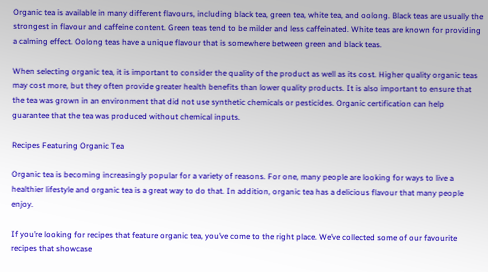Organic tea is available in many different flavours, including black tea, green tea, white tea, and oolong. Black teas are usually the strongest in flavour and caffeine content. Green teas tend to be milder and less caffeinated. White teas are known for providing a calming effect. Oolong teas have a unique flavour that is somewhere between green and black teas.

When selecting organic tea, it is important to consider the quality of the product as well as its cost. Higher quality organic teas may cost more, but they often provide greater health benefits than lower quality products. It is also important to ensure that the tea was grown in an environment that did not use synthetic chemicals or pesticides. Organic certification can help guarantee that the tea was produced without chemical inputs.

Recipes Featuring Organic Tea

Organic tea is becoming increasingly popular for a variety of reasons. For one, many people are looking for ways to live a healthier lifestyle and organic tea is a great way to do that. In addition, organic tea has a delicious flavour that many people enjoy.

If you’re looking for recipes that feature organic tea, you’ve come to the right place. We’ve collected some of our favourite recipes that showcase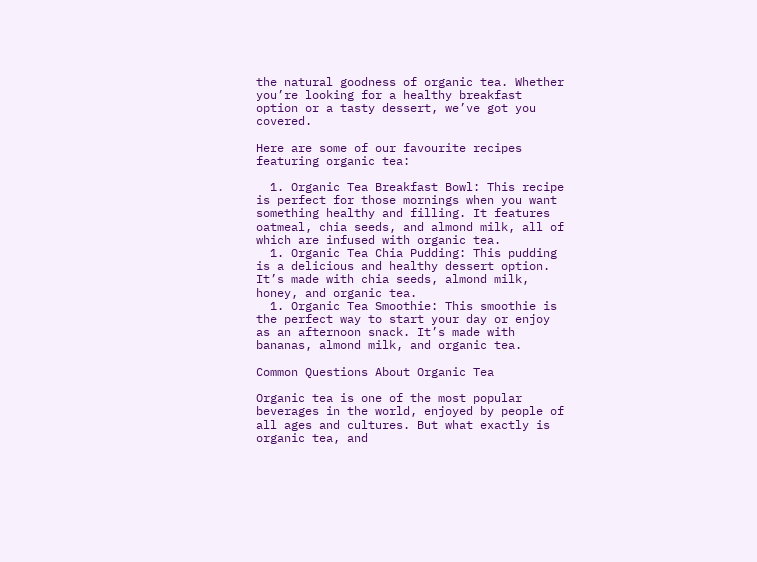the natural goodness of organic tea. Whether you’re looking for a healthy breakfast option or a tasty dessert, we’ve got you covered.

Here are some of our favourite recipes featuring organic tea:

  1. Organic Tea Breakfast Bowl: This recipe is perfect for those mornings when you want something healthy and filling. It features oatmeal, chia seeds, and almond milk, all of which are infused with organic tea.
  1. Organic Tea Chia Pudding: This pudding is a delicious and healthy dessert option. It’s made with chia seeds, almond milk, honey, and organic tea.
  1. Organic Tea Smoothie: This smoothie is the perfect way to start your day or enjoy as an afternoon snack. It’s made with bananas, almond milk, and organic tea.

Common Questions About Organic Tea

Organic tea is one of the most popular beverages in the world, enjoyed by people of all ages and cultures. But what exactly is organic tea, and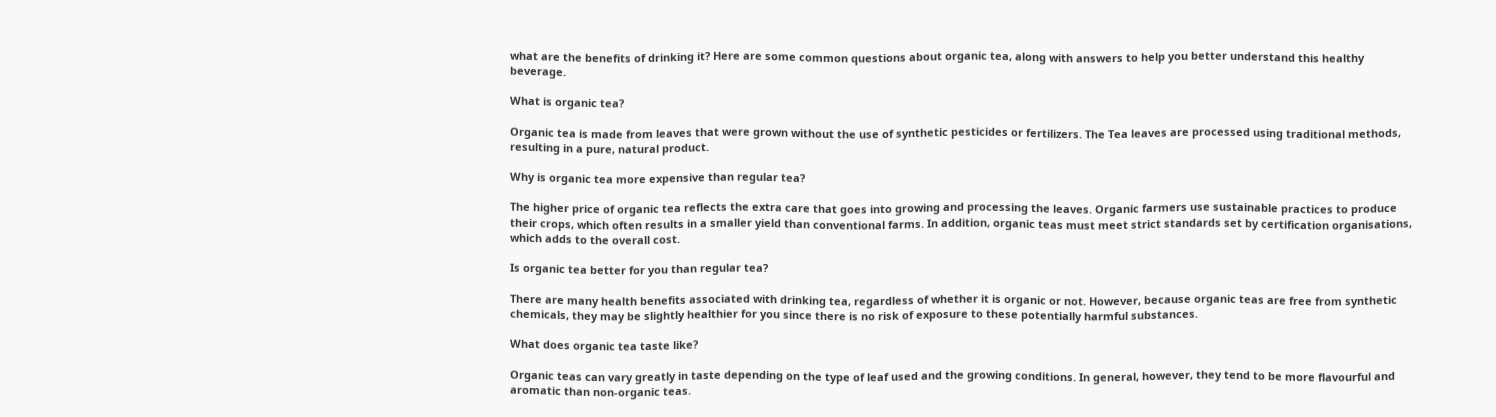what are the benefits of drinking it? Here are some common questions about organic tea, along with answers to help you better understand this healthy beverage.

What is organic tea?

Organic tea is made from leaves that were grown without the use of synthetic pesticides or fertilizers. The Tea leaves are processed using traditional methods, resulting in a pure, natural product.

Why is organic tea more expensive than regular tea?

The higher price of organic tea reflects the extra care that goes into growing and processing the leaves. Organic farmers use sustainable practices to produce their crops, which often results in a smaller yield than conventional farms. In addition, organic teas must meet strict standards set by certification organisations, which adds to the overall cost.

Is organic tea better for you than regular tea?

There are many health benefits associated with drinking tea, regardless of whether it is organic or not. However, because organic teas are free from synthetic chemicals, they may be slightly healthier for you since there is no risk of exposure to these potentially harmful substances.

What does organic tea taste like?

Organic teas can vary greatly in taste depending on the type of leaf used and the growing conditions. In general, however, they tend to be more flavourful and aromatic than non-organic teas.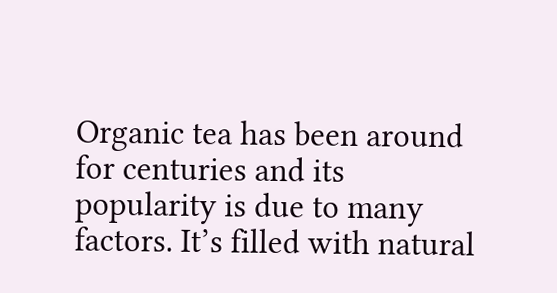Organic tea has been around for centuries and its popularity is due to many factors. It’s filled with natural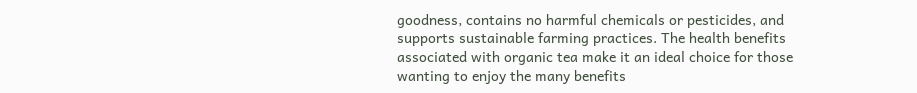goodness, contains no harmful chemicals or pesticides, and supports sustainable farming practices. The health benefits associated with organic tea make it an ideal choice for those wanting to enjoy the many benefits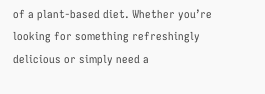of a plant-based diet. Whether you’re looking for something refreshingly delicious or simply need a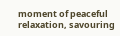moment of peaceful relaxation, savouring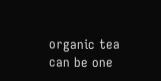organic tea can be one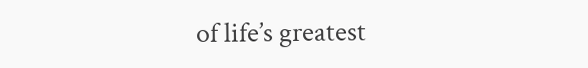of life’s greatest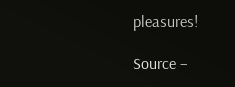pleasures!

Source –